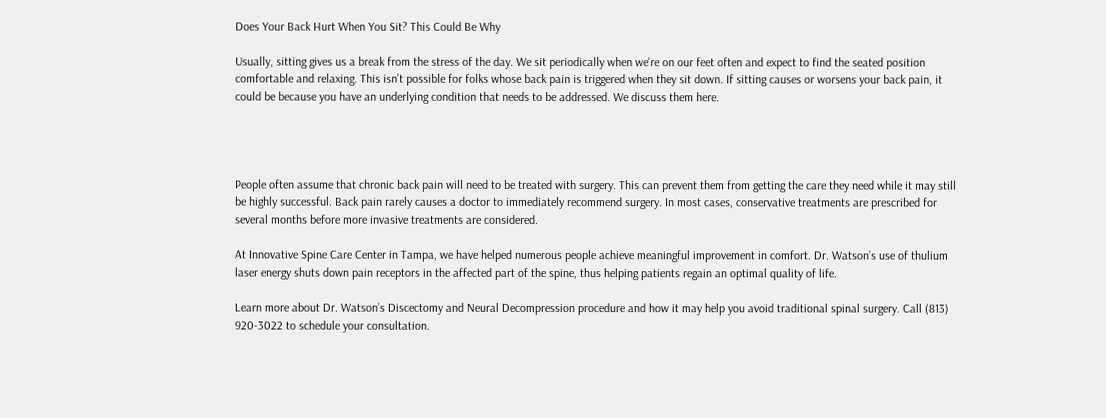Does Your Back Hurt When You Sit? This Could Be Why

Usually, sitting gives us a break from the stress of the day. We sit periodically when we’re on our feet often and expect to find the seated position comfortable and relaxing. This isn’t possible for folks whose back pain is triggered when they sit down. If sitting causes or worsens your back pain, it could be because you have an underlying condition that needs to be addressed. We discuss them here.




People often assume that chronic back pain will need to be treated with surgery. This can prevent them from getting the care they need while it may still be highly successful. Back pain rarely causes a doctor to immediately recommend surgery. In most cases, conservative treatments are prescribed for several months before more invasive treatments are considered.

At Innovative Spine Care Center in Tampa, we have helped numerous people achieve meaningful improvement in comfort. Dr. Watson’s use of thulium laser energy shuts down pain receptors in the affected part of the spine, thus helping patients regain an optimal quality of life.

Learn more about Dr. Watson’s Discectomy and Neural Decompression procedure and how it may help you avoid traditional spinal surgery. Call (813) 920-3022 to schedule your consultation.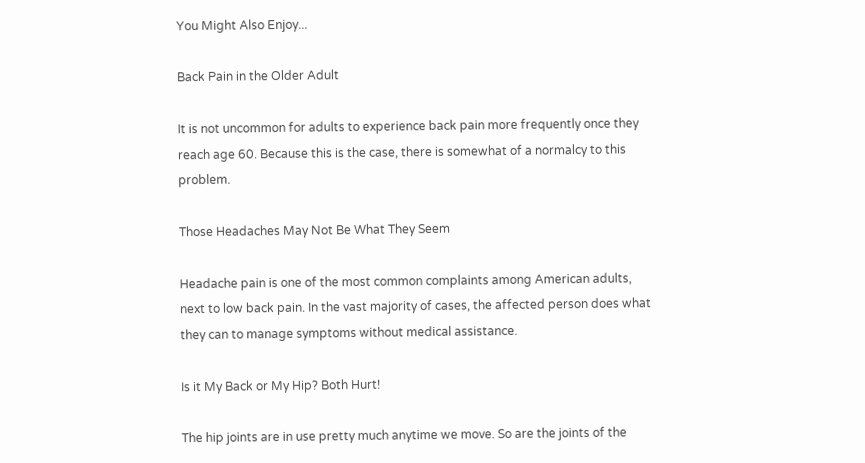You Might Also Enjoy...

Back Pain in the Older Adult

It is not uncommon for adults to experience back pain more frequently once they reach age 60. Because this is the case, there is somewhat of a normalcy to this problem.

Those Headaches May Not Be What They Seem

Headache pain is one of the most common complaints among American adults, next to low back pain. In the vast majority of cases, the affected person does what they can to manage symptoms without medical assistance.

Is it My Back or My Hip? Both Hurt!

The hip joints are in use pretty much anytime we move. So are the joints of the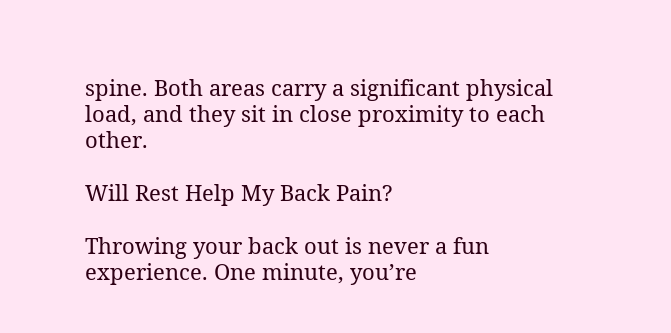spine. Both areas carry a significant physical load, and they sit in close proximity to each other.

Will Rest Help My Back Pain?

Throwing your back out is never a fun experience. One minute, you’re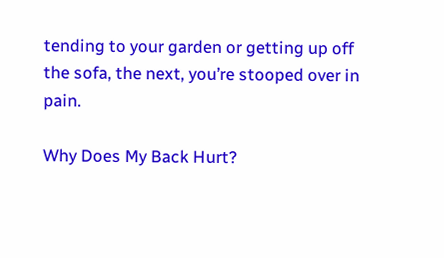tending to your garden or getting up off the sofa, the next, you’re stooped over in pain.

Why Does My Back Hurt?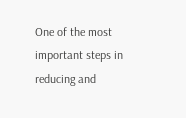One of the most important steps in reducing and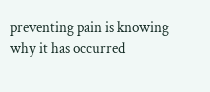preventing pain is knowing why it has occurred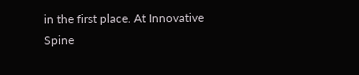in the first place. At Innovative Spine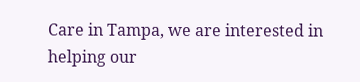Care in Tampa, we are interested in helping our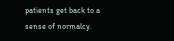patients get back to a sense of normalcy.